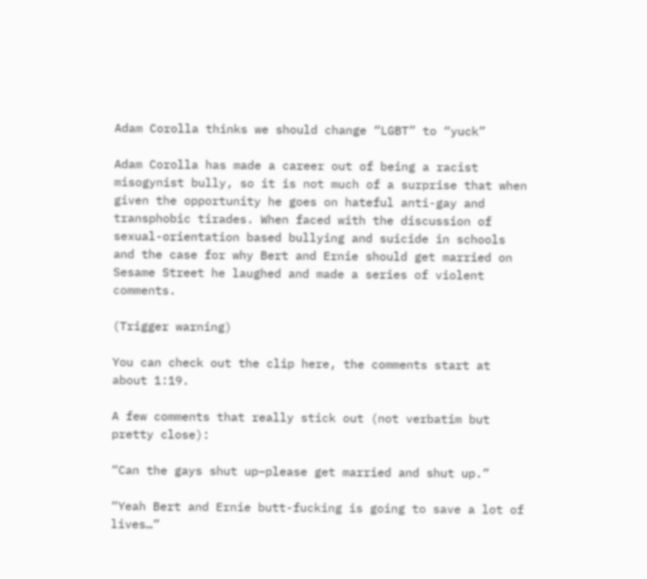Adam Corolla thinks we should change “LGBT” to “yuck”

Adam Corolla has made a career out of being a racist misogynist bully, so it is not much of a surprise that when given the opportunity he goes on hateful anti-gay and transphobic tirades. When faced with the discussion of sexual-orientation based bullying and suicide in schools and the case for why Bert and Ernie should get married on Sesame Street he laughed and made a series of violent comments.

(Trigger warning)

You can check out the clip here, the comments start at about 1:19.

A few comments that really stick out (not verbatim but pretty close):

“Can the gays shut up–please get married and shut up.”

“Yeah Bert and Ernie butt-fucking is going to save a lot of lives…”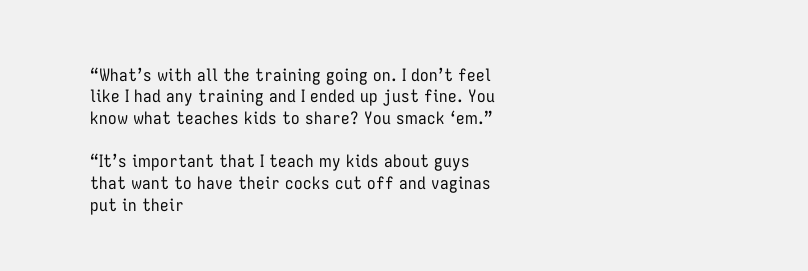“What’s with all the training going on. I don’t feel like I had any training and I ended up just fine. You know what teaches kids to share? You smack ‘em.”

“It’s important that I teach my kids about guys that want to have their cocks cut off and vaginas put in their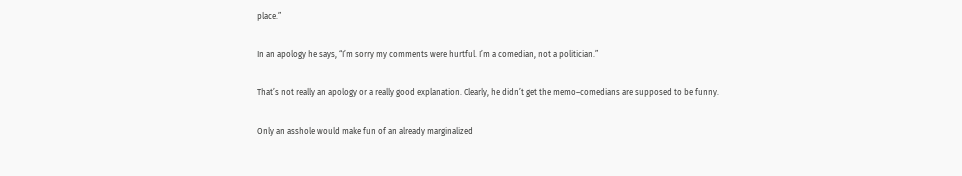place.”

In an apology he says, “I’m sorry my comments were hurtful. I’m a comedian, not a politician.”

That’s not really an apology or a really good explanation. Clearly, he didn’t get the memo–comedians are supposed to be funny.

Only an asshole would make fun of an already marginalized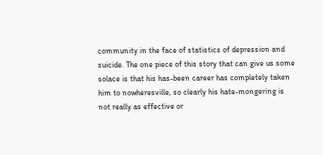community in the face of statistics of depression and suicide. The one piece of this story that can give us some solace is that his has-been career has completely taken him to nowheresville, so clearly his hate-mongering is not really as effective or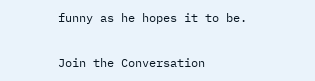funny as he hopes it to be.

Join the Conversation